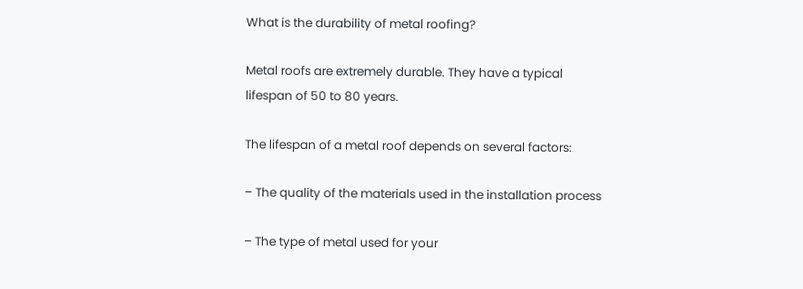What is the durability of metal roofing?

Metal roofs are extremely durable. They have a typical lifespan of 50 to 80 years.

The lifespan of a metal roof depends on several factors:

– The quality of the materials used in the installation process

– The type of metal used for your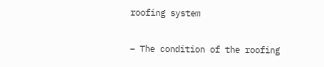roofing system

– The condition of the roofing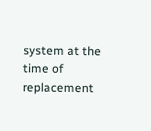system at the time of replacement